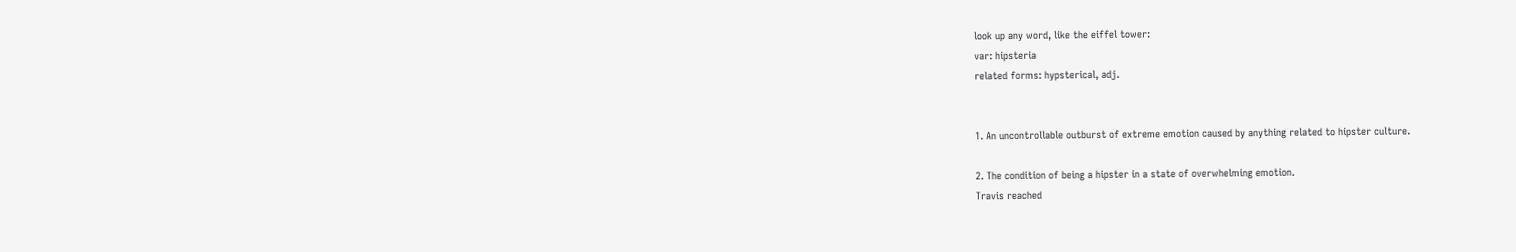look up any word, like the eiffel tower:
var: hipsteria
related forms: hypsterical, adj.


1. An uncontrollable outburst of extreme emotion caused by anything related to hipster culture.

2. The condition of being a hipster in a state of overwhelming emotion.
Travis reached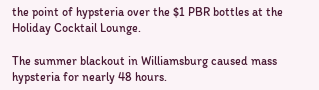the point of hypsteria over the $1 PBR bottles at the Holiday Cocktail Lounge.

The summer blackout in Williamsburg caused mass hypsteria for nearly 48 hours.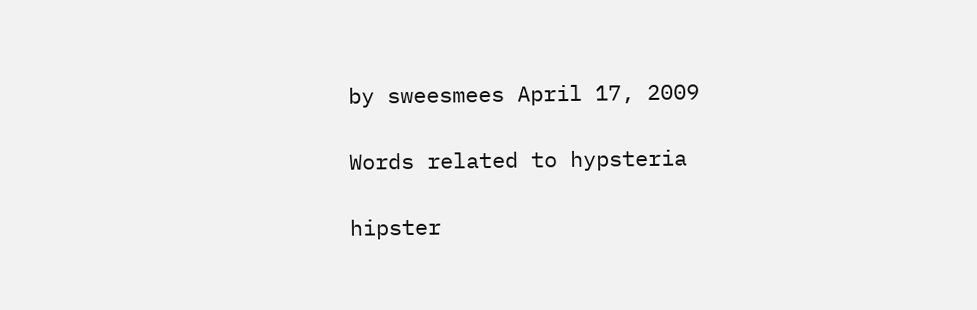by sweesmees April 17, 2009

Words related to hypsteria

hipster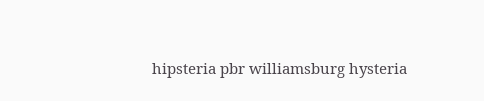hipsteria pbr williamsburg hysteria